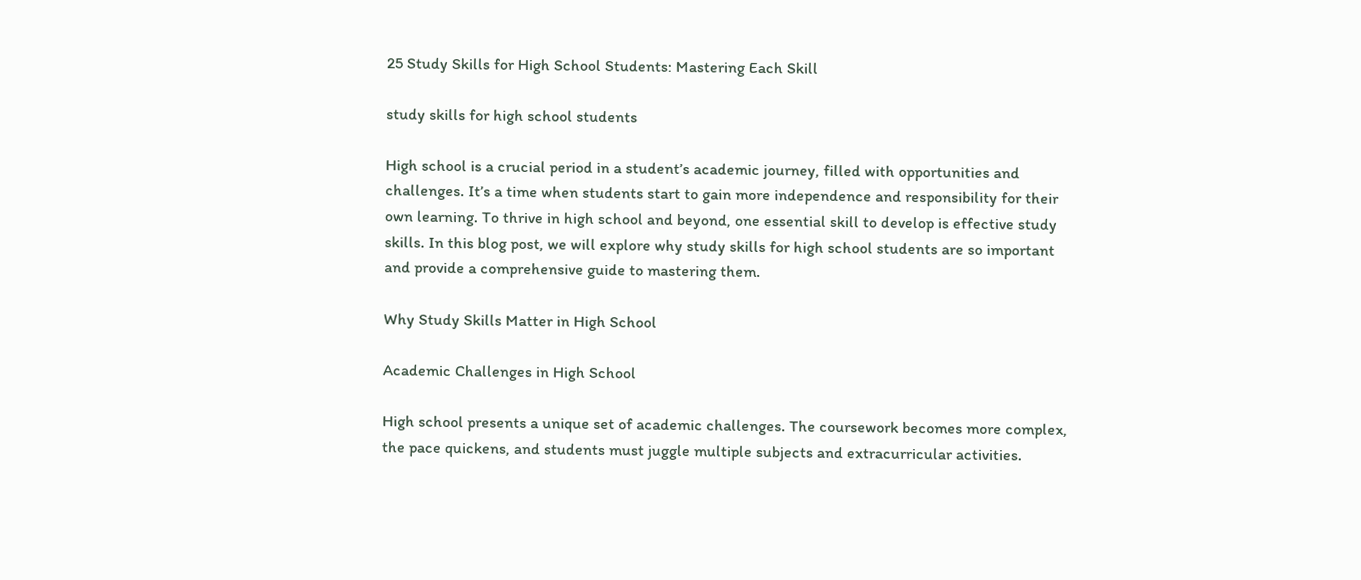25 Study Skills for High School Students: Mastering Each Skill

study skills for high school students

High school is a crucial period in a student’s academic journey, filled with opportunities and challenges. It’s a time when students start to gain more independence and responsibility for their own learning. To thrive in high school and beyond, one essential skill to develop is effective study skills. In this blog post, we will explore why study skills for high school students are so important and provide a comprehensive guide to mastering them.

Why Study Skills Matter in High School

Academic Challenges in High School

High school presents a unique set of academic challenges. The coursework becomes more complex, the pace quickens, and students must juggle multiple subjects and extracurricular activities.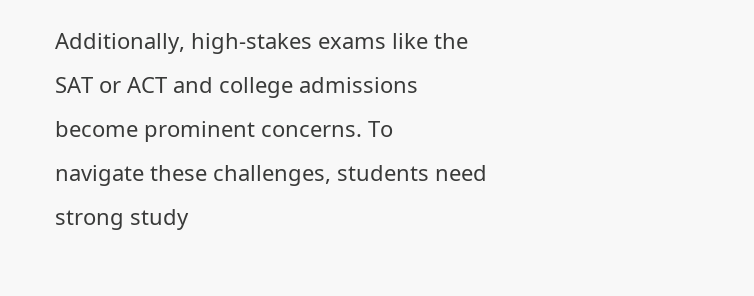Additionally, high-stakes exams like the SAT or ACT and college admissions become prominent concerns. To navigate these challenges, students need strong study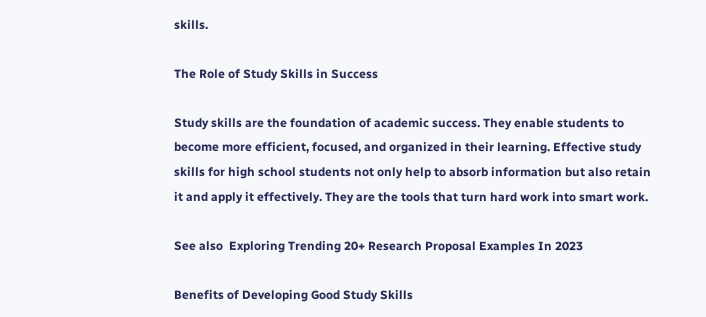skills.

The Role of Study Skills in Success

Study skills are the foundation of academic success. They enable students to become more efficient, focused, and organized in their learning. Effective study skills for high school students not only help to absorb information but also retain it and apply it effectively. They are the tools that turn hard work into smart work.

See also  Exploring Trending 20+ Research Proposal Examples In 2023

Benefits of Developing Good Study Skills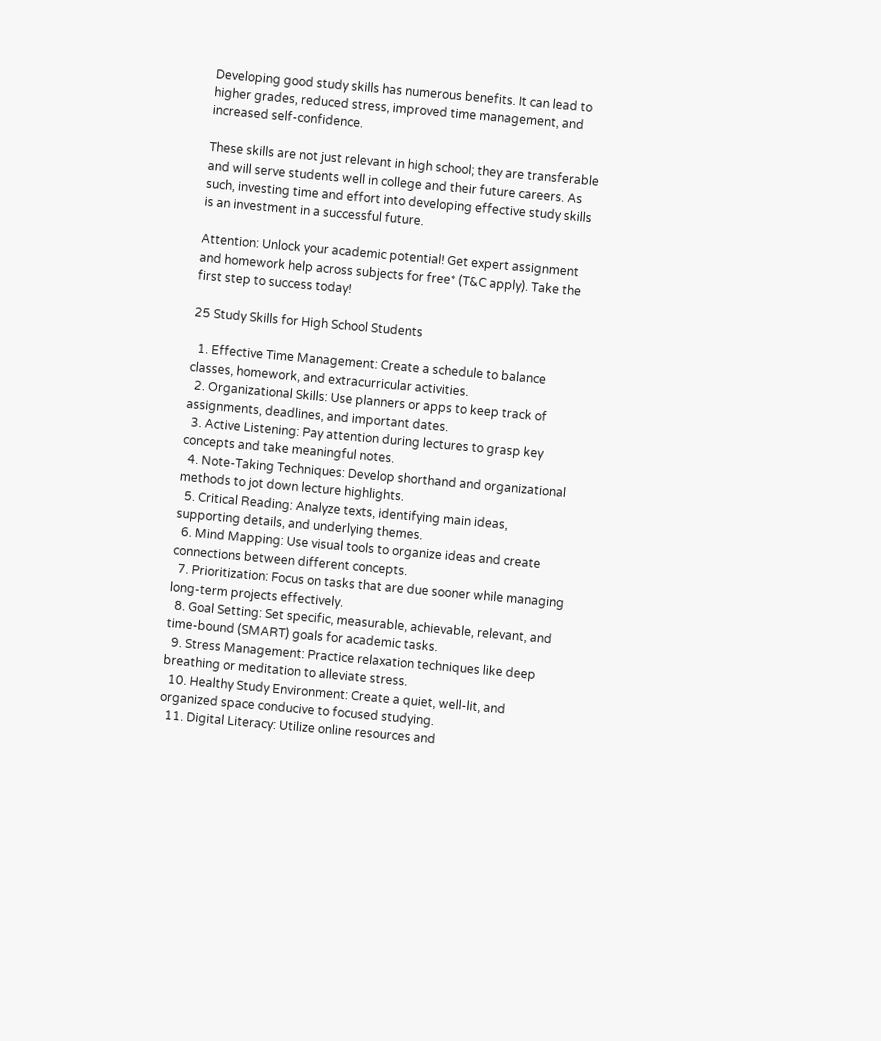Developing good study skills has numerous benefits. It can lead to higher grades, reduced stress, improved time management, and increased self-confidence.

These skills are not just relevant in high school; they are transferable and will serve students well in college and their future careers. As such, investing time and effort into developing effective study skills is an investment in a successful future.

Attention: Unlock your academic potential! Get expert assignment and homework help across subjects for free* (T&C apply). Take the first step to success today!

25 Study Skills for High School Students

  1. Effective Time Management: Create a schedule to balance classes, homework, and extracurricular activities.
  2. Organizational Skills: Use planners or apps to keep track of assignments, deadlines, and important dates.
  3. Active Listening: Pay attention during lectures to grasp key concepts and take meaningful notes.
  4. Note-Taking Techniques: Develop shorthand and organizational methods to jot down lecture highlights.
  5. Critical Reading: Analyze texts, identifying main ideas, supporting details, and underlying themes.
  6. Mind Mapping: Use visual tools to organize ideas and create connections between different concepts.
  7. Prioritization: Focus on tasks that are due sooner while managing long-term projects effectively.
  8. Goal Setting: Set specific, measurable, achievable, relevant, and time-bound (SMART) goals for academic tasks.
  9. Stress Management: Practice relaxation techniques like deep breathing or meditation to alleviate stress.
  10. Healthy Study Environment: Create a quiet, well-lit, and organized space conducive to focused studying.
  11. Digital Literacy: Utilize online resources and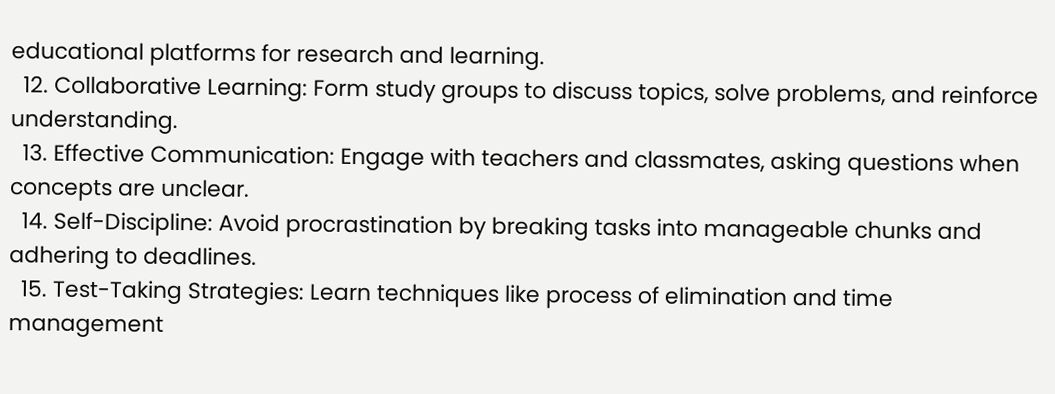educational platforms for research and learning.
  12. Collaborative Learning: Form study groups to discuss topics, solve problems, and reinforce understanding.
  13. Effective Communication: Engage with teachers and classmates, asking questions when concepts are unclear.
  14. Self-Discipline: Avoid procrastination by breaking tasks into manageable chunks and adhering to deadlines.
  15. Test-Taking Strategies: Learn techniques like process of elimination and time management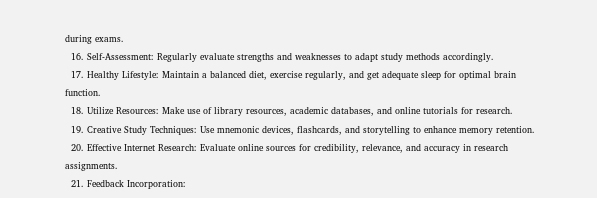during exams.
  16. Self-Assessment: Regularly evaluate strengths and weaknesses to adapt study methods accordingly.
  17. Healthy Lifestyle: Maintain a balanced diet, exercise regularly, and get adequate sleep for optimal brain function.
  18. Utilize Resources: Make use of library resources, academic databases, and online tutorials for research.
  19. Creative Study Techniques: Use mnemonic devices, flashcards, and storytelling to enhance memory retention.
  20. Effective Internet Research: Evaluate online sources for credibility, relevance, and accuracy in research assignments.
  21. Feedback Incorporation: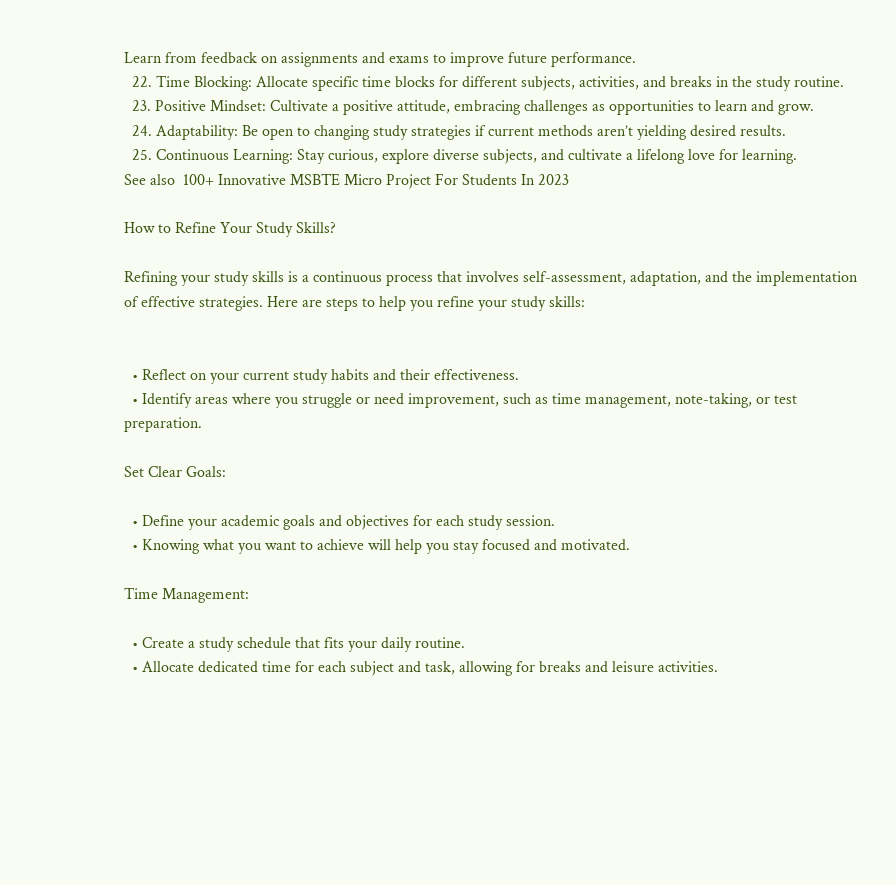Learn from feedback on assignments and exams to improve future performance.
  22. Time Blocking: Allocate specific time blocks for different subjects, activities, and breaks in the study routine.
  23. Positive Mindset: Cultivate a positive attitude, embracing challenges as opportunities to learn and grow.
  24. Adaptability: Be open to changing study strategies if current methods aren’t yielding desired results.
  25. Continuous Learning: Stay curious, explore diverse subjects, and cultivate a lifelong love for learning.
See also  100+ Innovative MSBTE Micro Project For Students In 2023

How to Refine Your Study Skills?

Refining your study skills is a continuous process that involves self-assessment, adaptation, and the implementation of effective strategies. Here are steps to help you refine your study skills:


  • Reflect on your current study habits and their effectiveness.
  • Identify areas where you struggle or need improvement, such as time management, note-taking, or test preparation.

Set Clear Goals:

  • Define your academic goals and objectives for each study session.
  • Knowing what you want to achieve will help you stay focused and motivated.

Time Management:

  • Create a study schedule that fits your daily routine.
  • Allocate dedicated time for each subject and task, allowing for breaks and leisure activities.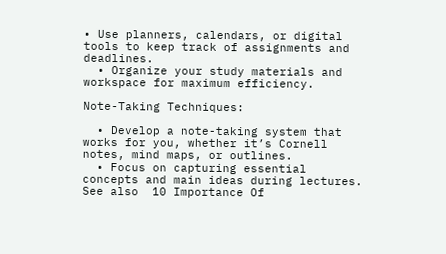• Use planners, calendars, or digital tools to keep track of assignments and deadlines.
  • Organize your study materials and workspace for maximum efficiency.

Note-Taking Techniques:

  • Develop a note-taking system that works for you, whether it’s Cornell notes, mind maps, or outlines.
  • Focus on capturing essential concepts and main ideas during lectures.
See also  10 Importance Of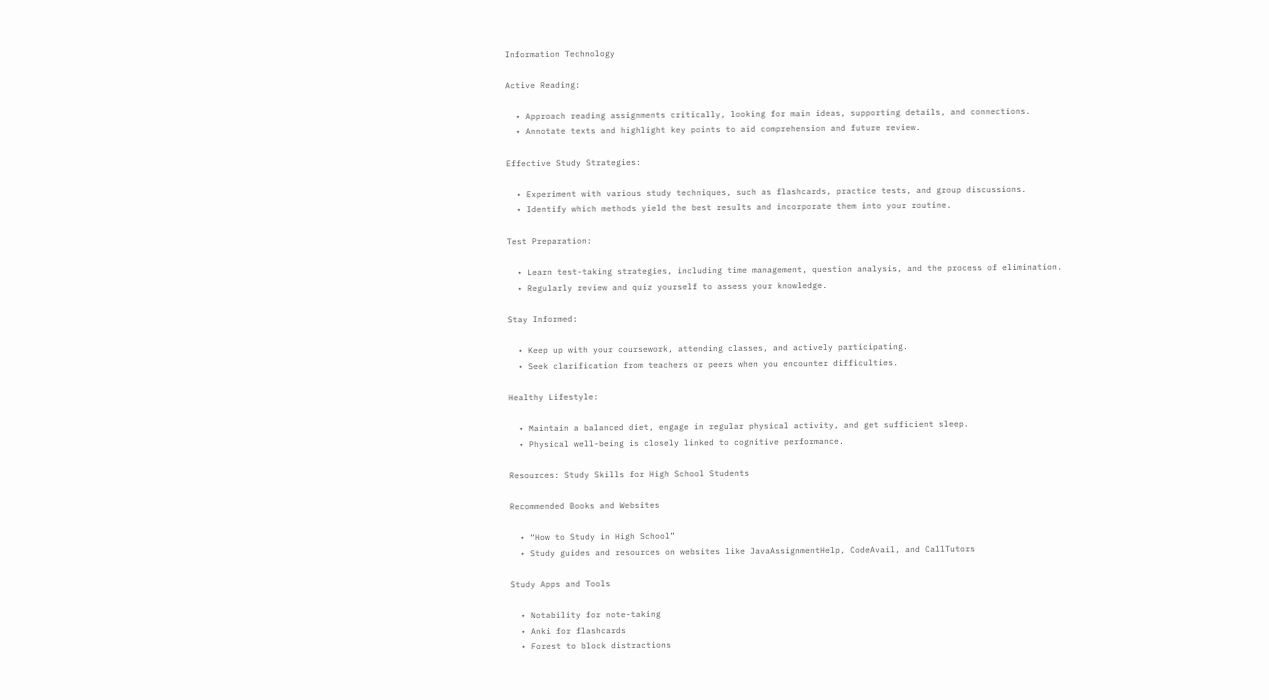Information Technology

Active Reading:

  • Approach reading assignments critically, looking for main ideas, supporting details, and connections.
  • Annotate texts and highlight key points to aid comprehension and future review.

Effective Study Strategies:

  • Experiment with various study techniques, such as flashcards, practice tests, and group discussions.
  • Identify which methods yield the best results and incorporate them into your routine.

Test Preparation:

  • Learn test-taking strategies, including time management, question analysis, and the process of elimination.
  • Regularly review and quiz yourself to assess your knowledge.

Stay Informed:

  • Keep up with your coursework, attending classes, and actively participating.
  • Seek clarification from teachers or peers when you encounter difficulties.

Healthy Lifestyle:

  • Maintain a balanced diet, engage in regular physical activity, and get sufficient sleep.
  • Physical well-being is closely linked to cognitive performance.

Resources: Study Skills for High School Students

Recommended Books and Websites

  • “How to Study in High School”
  • Study guides and resources on websites like JavaAssignmentHelp, CodeAvail, and CallTutors

Study Apps and Tools

  • Notability for note-taking
  • Anki for flashcards
  • Forest to block distractions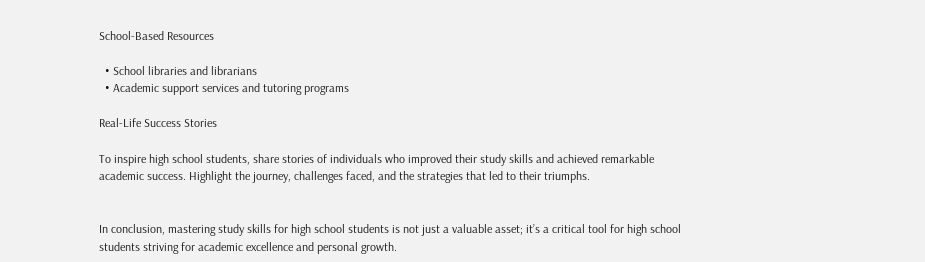School-Based Resources

  • School libraries and librarians
  • Academic support services and tutoring programs

Real-Life Success Stories

To inspire high school students, share stories of individuals who improved their study skills and achieved remarkable academic success. Highlight the journey, challenges faced, and the strategies that led to their triumphs.


In conclusion, mastering study skills for high school students is not just a valuable asset; it’s a critical tool for high school students striving for academic excellence and personal growth.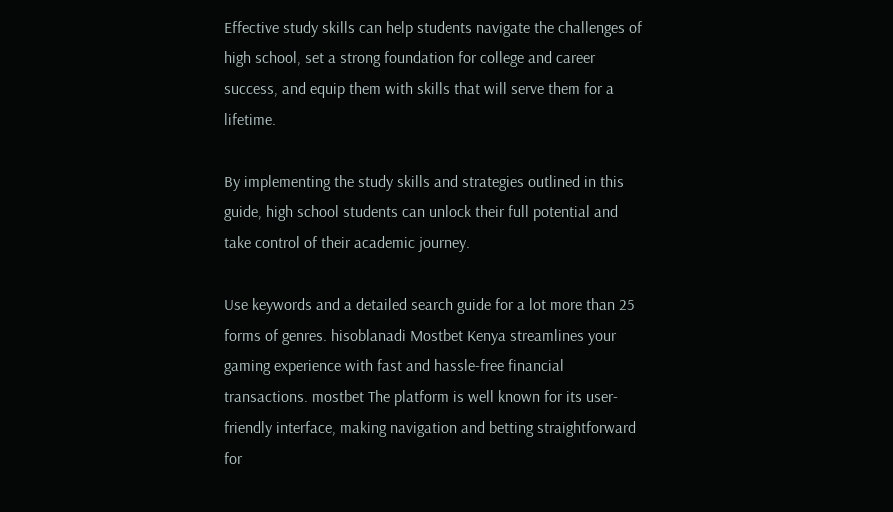Effective study skills can help students navigate the challenges of high school, set a strong foundation for college and career success, and equip them with skills that will serve them for a lifetime.

By implementing the study skills and strategies outlined in this guide, high school students can unlock their full potential and take control of their academic journey.

Use keywords and a detailed search guide for a lot more than 25 forms of genres. hisoblanadi Mostbet Kenya streamlines your gaming experience with fast and hassle-free financial transactions. mostbet The platform is well known for its user-friendly interface, making navigation and betting straightforward for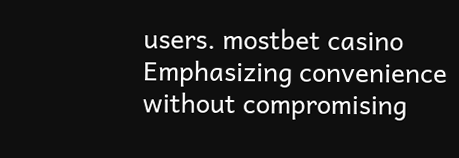users. mostbet casino Emphasizing convenience without compromising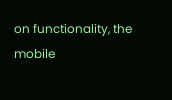on functionality, the mobile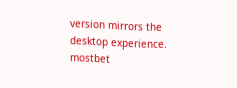version mirrors the desktop experience. mostbet